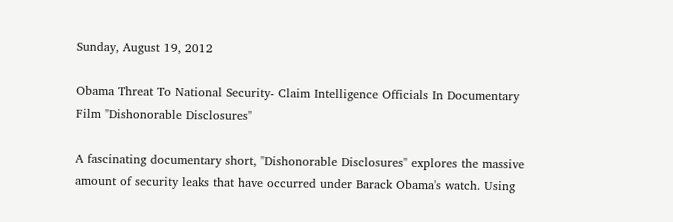Sunday, August 19, 2012

Obama Threat To National Security- Claim Intelligence Officials In Documentary Film "Dishonorable Disclosures"

A fascinating documentary short, "Dishonorable Disclosures" explores the massive amount of security leaks that have occurred under Barack Obama's watch. Using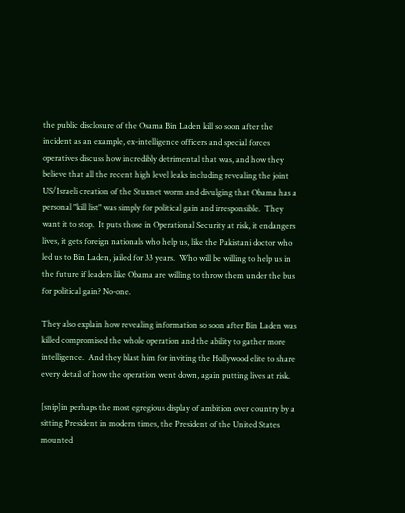the public disclosure of the Osama Bin Laden kill so soon after the incident as an example, ex-intelligence officers and special forces operatives discuss how incredibly detrimental that was, and how they believe that all the recent high level leaks including revealing the joint US/Israeli creation of the Stuxnet worm and divulging that Obama has a personal "kill list" was simply for political gain and irresponsible.  They want it to stop.  It puts those in Operational Security at risk, it endangers lives, it gets foreign nationals who help us, like the Pakistani doctor who led us to Bin Laden, jailed for 33 years.  Who will be willing to help us in the future if leaders like Obama are willing to throw them under the bus for political gain? No-one.

They also explain how revealing information so soon after Bin Laden was killed compromised the whole operation and the ability to gather more intelligence.  And they blast him for inviting the Hollywood elite to share every detail of how the operation went down, again putting lives at risk.

[snip]in perhaps the most egregious display of ambition over country by a sitting President in modern times, the President of the United States mounted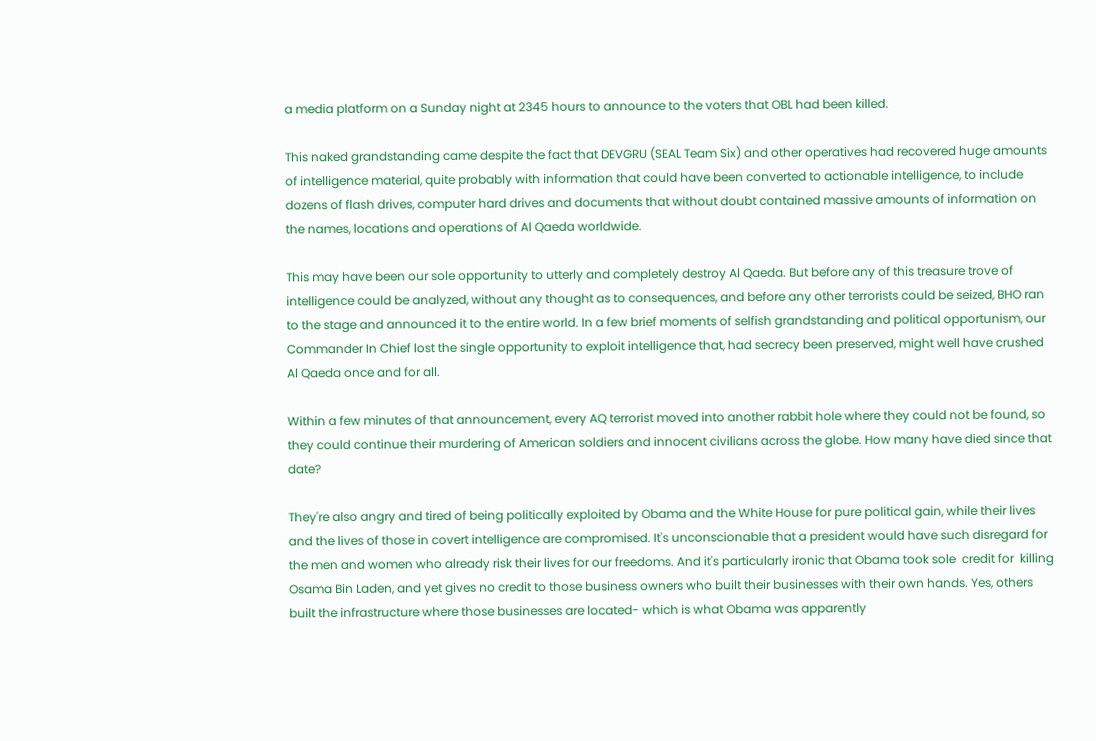a media platform on a Sunday night at 2345 hours to announce to the voters that OBL had been killed.

This naked grandstanding came despite the fact that DEVGRU (SEAL Team Six) and other operatives had recovered huge amounts of intelligence material, quite probably with information that could have been converted to actionable intelligence, to include dozens of flash drives, computer hard drives and documents that without doubt contained massive amounts of information on the names, locations and operations of Al Qaeda worldwide.

This may have been our sole opportunity to utterly and completely destroy Al Qaeda. But before any of this treasure trove of intelligence could be analyzed, without any thought as to consequences, and before any other terrorists could be seized, BHO ran to the stage and announced it to the entire world. In a few brief moments of selfish grandstanding and political opportunism, our Commander In Chief lost the single opportunity to exploit intelligence that, had secrecy been preserved, might well have crushed Al Qaeda once and for all.

Within a few minutes of that announcement, every AQ terrorist moved into another rabbit hole where they could not be found, so they could continue their murdering of American soldiers and innocent civilians across the globe. How many have died since that date?

They're also angry and tired of being politically exploited by Obama and the White House for pure political gain, while their lives and the lives of those in covert intelligence are compromised. It's unconscionable that a president would have such disregard for the men and women who already risk their lives for our freedoms. And it's particularly ironic that Obama took sole  credit for  killing Osama Bin Laden, and yet gives no credit to those business owners who built their businesses with their own hands. Yes, others built the infrastructure where those businesses are located- which is what Obama was apparently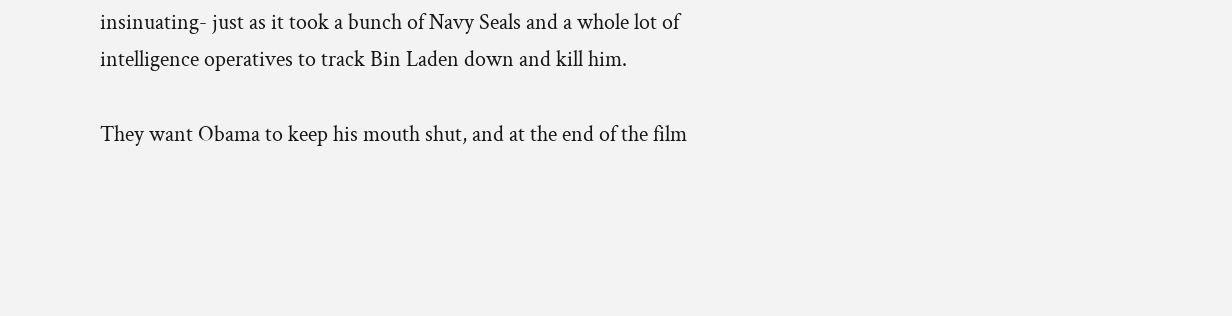insinuating- just as it took a bunch of Navy Seals and a whole lot of intelligence operatives to track Bin Laden down and kill him.

They want Obama to keep his mouth shut, and at the end of the film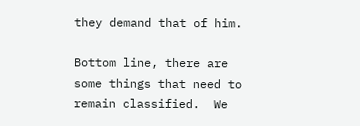they demand that of him.

Bottom line, there are some things that need to remain classified.  We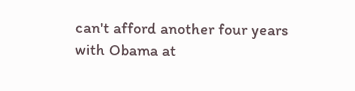can't afford another four years with Obama at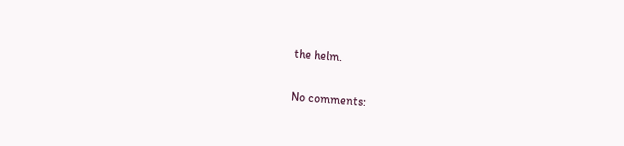the helm.

No comments: